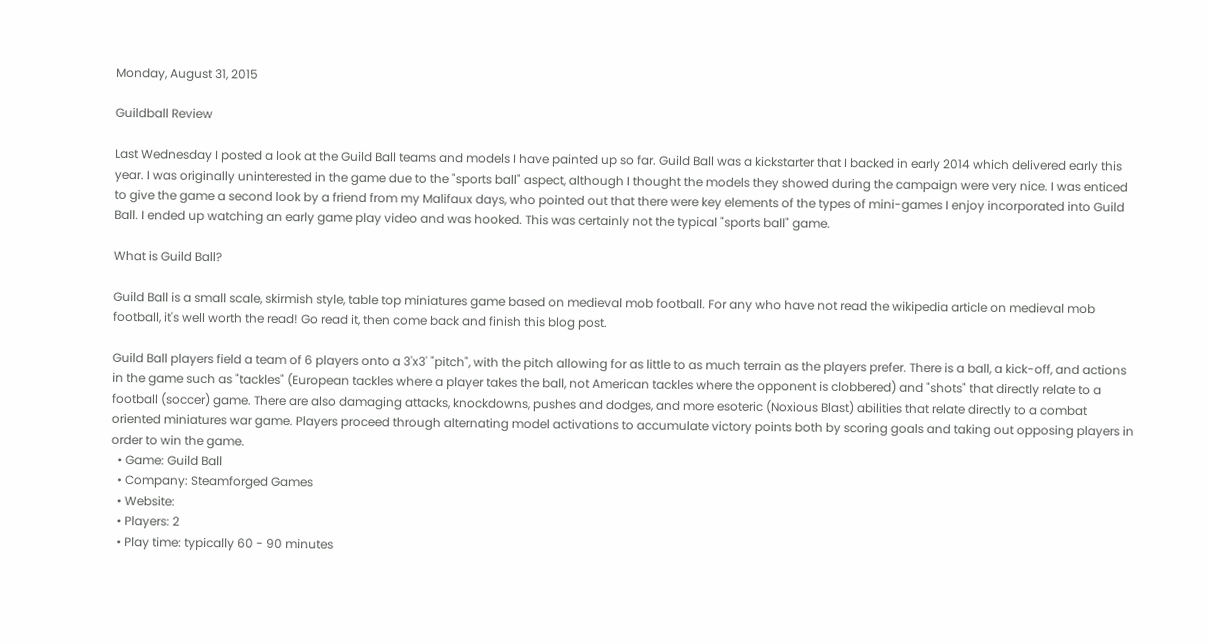Monday, August 31, 2015

Guildball Review

Last Wednesday I posted a look at the Guild Ball teams and models I have painted up so far. Guild Ball was a kickstarter that I backed in early 2014 which delivered early this year. I was originally uninterested in the game due to the "sports ball" aspect, although I thought the models they showed during the campaign were very nice. I was enticed to give the game a second look by a friend from my Malifaux days, who pointed out that there were key elements of the types of mini-games I enjoy incorporated into Guild Ball. I ended up watching an early game play video and was hooked. This was certainly not the typical "sports ball" game.

What is Guild Ball?

Guild Ball is a small scale, skirmish style, table top miniatures game based on medieval mob football. For any who have not read the wikipedia article on medieval mob football, it's well worth the read! Go read it, then come back and finish this blog post.

Guild Ball players field a team of 6 players onto a 3'x3' "pitch", with the pitch allowing for as little to as much terrain as the players prefer. There is a ball, a kick-off, and actions in the game such as "tackles" (European tackles where a player takes the ball, not American tackles where the opponent is clobbered) and "shots" that directly relate to a football (soccer) game. There are also damaging attacks, knockdowns, pushes and dodges, and more esoteric (Noxious Blast) abilities that relate directly to a combat oriented miniatures war game. Players proceed through alternating model activations to accumulate victory points both by scoring goals and taking out opposing players in order to win the game.
  • Game: Guild Ball
  • Company: Steamforged Games
  • Website:
  • Players: 2
  • Play time: typically 60 - 90 minutes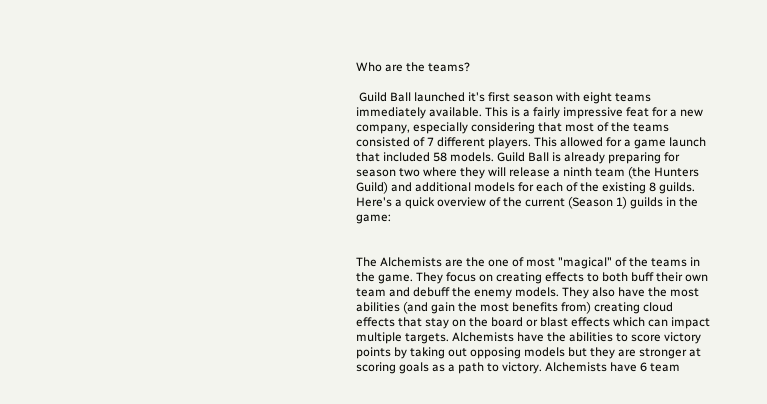Who are the teams?

 Guild Ball launched it's first season with eight teams immediately available. This is a fairly impressive feat for a new company, especially considering that most of the teams consisted of 7 different players. This allowed for a game launch that included 58 models. Guild Ball is already preparing for season two where they will release a ninth team (the Hunters Guild) and additional models for each of the existing 8 guilds. Here's a quick overview of the current (Season 1) guilds in the game:


The Alchemists are the one of most "magical" of the teams in the game. They focus on creating effects to both buff their own team and debuff the enemy models. They also have the most abilities (and gain the most benefits from) creating cloud effects that stay on the board or blast effects which can impact multiple targets. Alchemists have the abilities to score victory points by taking out opposing models but they are stronger at scoring goals as a path to victory. Alchemists have 6 team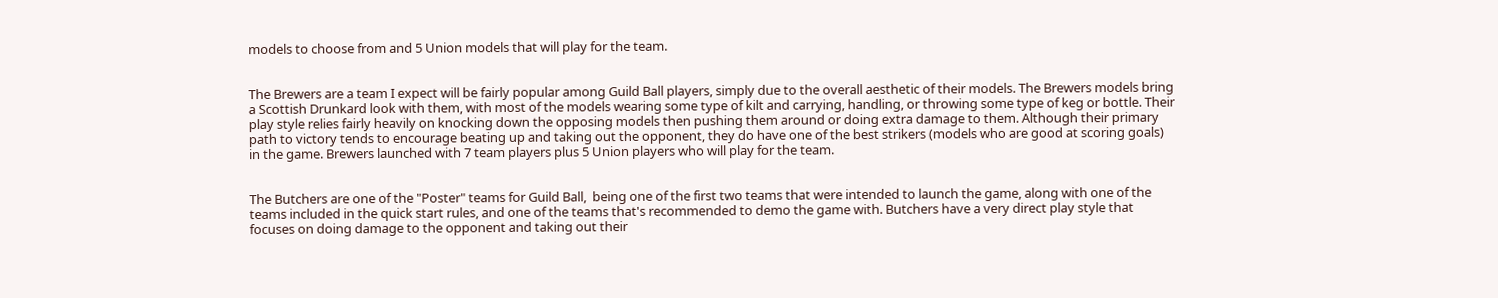models to choose from and 5 Union models that will play for the team.


The Brewers are a team I expect will be fairly popular among Guild Ball players, simply due to the overall aesthetic of their models. The Brewers models bring a Scottish Drunkard look with them, with most of the models wearing some type of kilt and carrying, handling, or throwing some type of keg or bottle. Their play style relies fairly heavily on knocking down the opposing models then pushing them around or doing extra damage to them. Although their primary path to victory tends to encourage beating up and taking out the opponent, they do have one of the best strikers (models who are good at scoring goals) in the game. Brewers launched with 7 team players plus 5 Union players who will play for the team.


The Butchers are one of the "Poster" teams for Guild Ball,  being one of the first two teams that were intended to launch the game, along with one of the teams included in the quick start rules, and one of the teams that's recommended to demo the game with. Butchers have a very direct play style that focuses on doing damage to the opponent and taking out their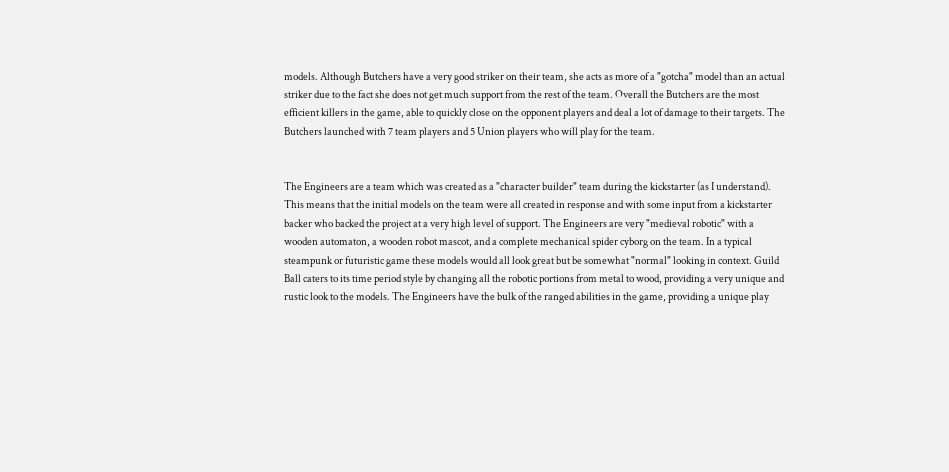models. Although Butchers have a very good striker on their team, she acts as more of a "gotcha" model than an actual striker due to the fact she does not get much support from the rest of the team. Overall the Butchers are the most efficient killers in the game, able to quickly close on the opponent players and deal a lot of damage to their targets. The Butchers launched with 7 team players and 5 Union players who will play for the team.


The Engineers are a team which was created as a "character builder" team during the kickstarter (as I understand). This means that the initial models on the team were all created in response and with some input from a kickstarter backer who backed the project at a very high level of support. The Engineers are very "medieval robotic" with a wooden automaton, a wooden robot mascot, and a complete mechanical spider cyborg on the team. In a typical steampunk or futuristic game these models would all look great but be somewhat "normal" looking in context. Guild Ball caters to its time period style by changing all the robotic portions from metal to wood, providing a very unique and rustic look to the models. The Engineers have the bulk of the ranged abilities in the game, providing a unique play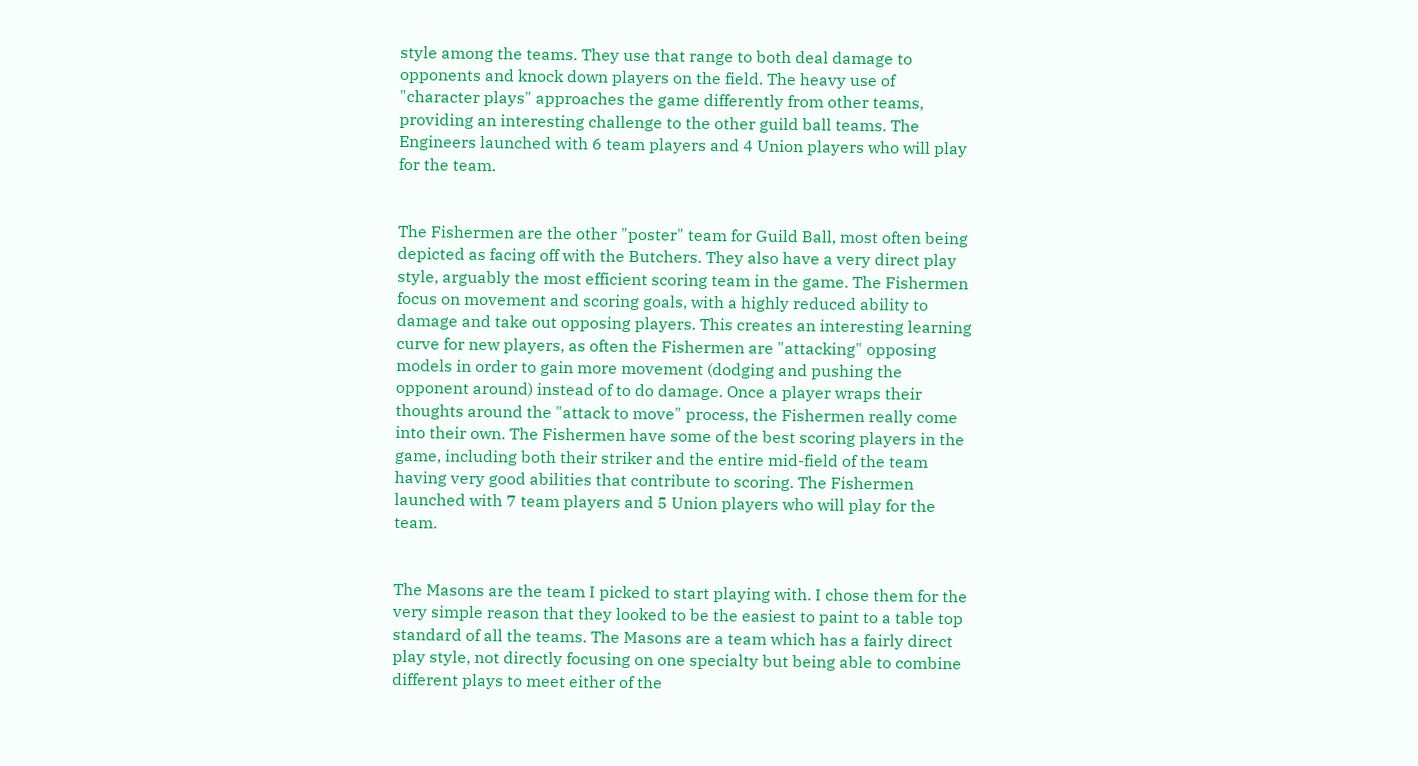style among the teams. They use that range to both deal damage to opponents and knock down players on the field. The heavy use of "character plays" approaches the game differently from other teams, providing an interesting challenge to the other guild ball teams. The Engineers launched with 6 team players and 4 Union players who will play for the team.


The Fishermen are the other "poster" team for Guild Ball, most often being depicted as facing off with the Butchers. They also have a very direct play style, arguably the most efficient scoring team in the game. The Fishermen focus on movement and scoring goals, with a highly reduced ability to damage and take out opposing players. This creates an interesting learning curve for new players, as often the Fishermen are "attacking" opposing models in order to gain more movement (dodging and pushing the opponent around) instead of to do damage. Once a player wraps their thoughts around the "attack to move" process, the Fishermen really come into their own. The Fishermen have some of the best scoring players in the game, including both their striker and the entire mid-field of the team having very good abilities that contribute to scoring. The Fishermen launched with 7 team players and 5 Union players who will play for the team.


The Masons are the team I picked to start playing with. I chose them for the very simple reason that they looked to be the easiest to paint to a table top standard of all the teams. The Masons are a team which has a fairly direct play style, not directly focusing on one specialty but being able to combine different plays to meet either of the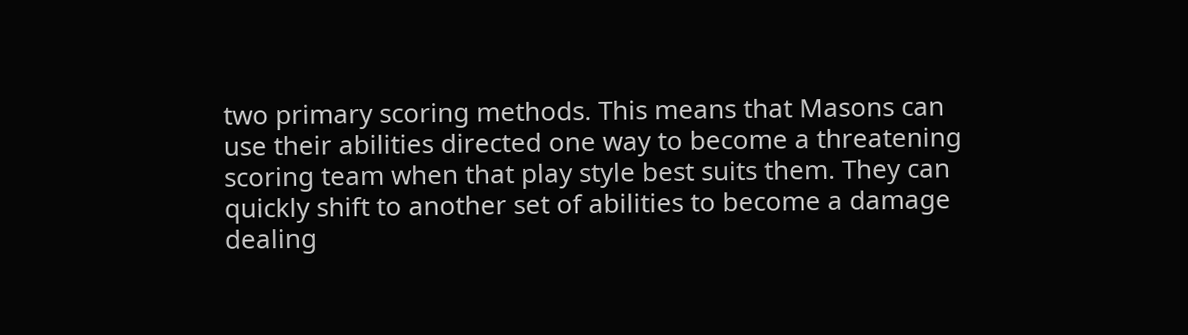two primary scoring methods. This means that Masons can use their abilities directed one way to become a threatening scoring team when that play style best suits them. They can quickly shift to another set of abilities to become a damage dealing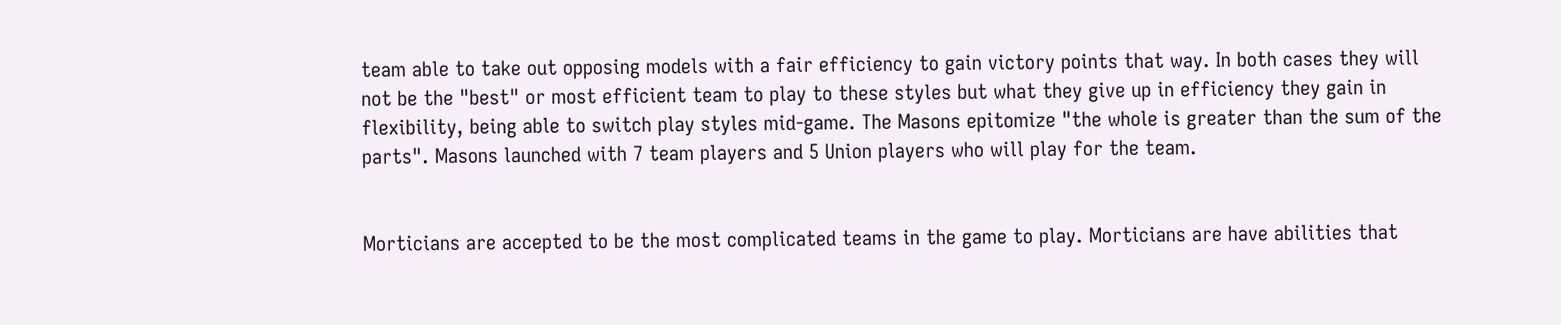team able to take out opposing models with a fair efficiency to gain victory points that way. In both cases they will not be the "best" or most efficient team to play to these styles but what they give up in efficiency they gain in flexibility, being able to switch play styles mid-game. The Masons epitomize "the whole is greater than the sum of the parts". Masons launched with 7 team players and 5 Union players who will play for the team.


Morticians are accepted to be the most complicated teams in the game to play. Morticians are have abilities that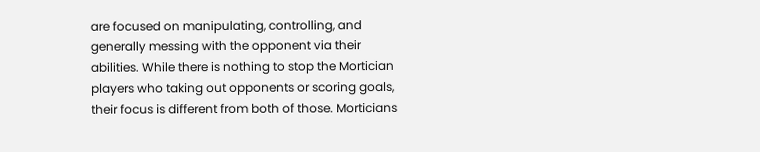are focused on manipulating, controlling, and generally messing with the opponent via their abilities. While there is nothing to stop the Mortician players who taking out opponents or scoring goals, their focus is different from both of those. Morticians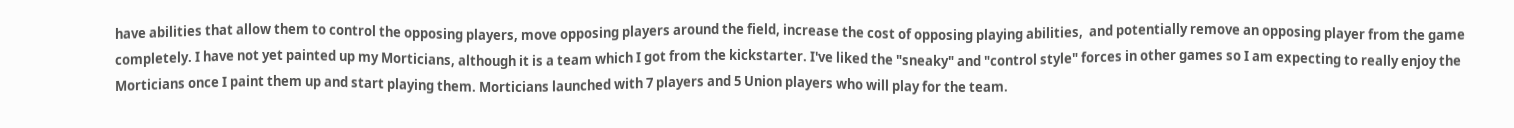have abilities that allow them to control the opposing players, move opposing players around the field, increase the cost of opposing playing abilities,  and potentially remove an opposing player from the game completely. I have not yet painted up my Morticians, although it is a team which I got from the kickstarter. I've liked the "sneaky" and "control style" forces in other games so I am expecting to really enjoy the Morticians once I paint them up and start playing them. Morticians launched with 7 players and 5 Union players who will play for the team.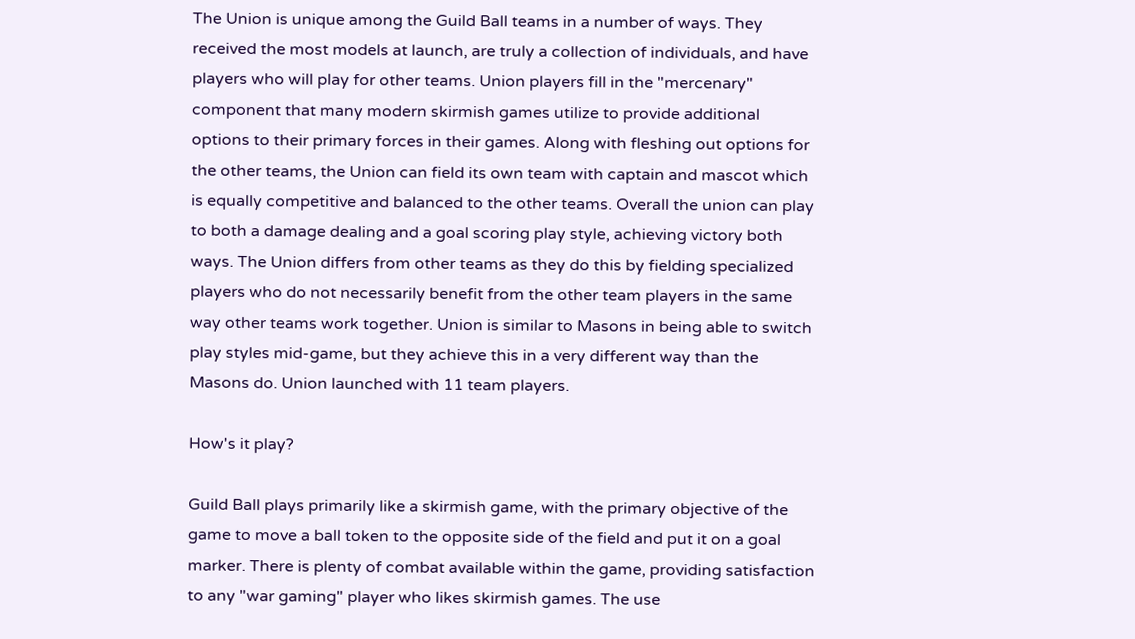The Union is unique among the Guild Ball teams in a number of ways. They received the most models at launch, are truly a collection of individuals, and have players who will play for other teams. Union players fill in the "mercenary" component that many modern skirmish games utilize to provide additional options to their primary forces in their games. Along with fleshing out options for the other teams, the Union can field its own team with captain and mascot which is equally competitive and balanced to the other teams. Overall the union can play to both a damage dealing and a goal scoring play style, achieving victory both ways. The Union differs from other teams as they do this by fielding specialized players who do not necessarily benefit from the other team players in the same way other teams work together. Union is similar to Masons in being able to switch play styles mid-game, but they achieve this in a very different way than the Masons do. Union launched with 11 team players.

How's it play?

Guild Ball plays primarily like a skirmish game, with the primary objective of the game to move a ball token to the opposite side of the field and put it on a goal marker. There is plenty of combat available within the game, providing satisfaction to any "war gaming" player who likes skirmish games. The use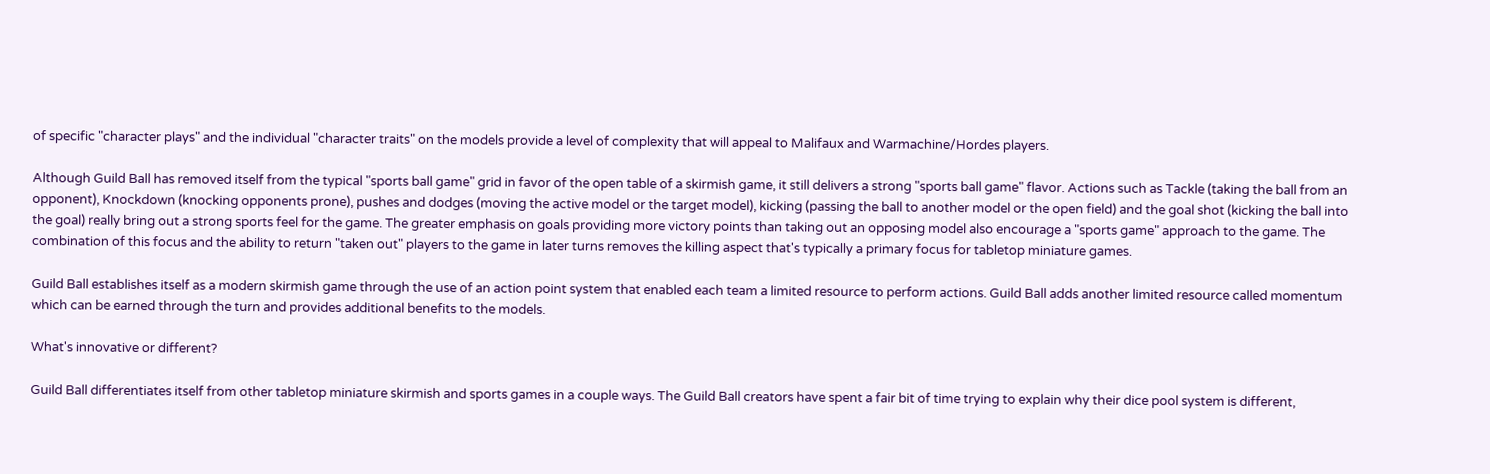of specific "character plays" and the individual "character traits" on the models provide a level of complexity that will appeal to Malifaux and Warmachine/Hordes players.

Although Guild Ball has removed itself from the typical "sports ball game" grid in favor of the open table of a skirmish game, it still delivers a strong "sports ball game" flavor. Actions such as Tackle (taking the ball from an opponent), Knockdown (knocking opponents prone), pushes and dodges (moving the active model or the target model), kicking (passing the ball to another model or the open field) and the goal shot (kicking the ball into the goal) really bring out a strong sports feel for the game. The greater emphasis on goals providing more victory points than taking out an opposing model also encourage a "sports game" approach to the game. The combination of this focus and the ability to return "taken out" players to the game in later turns removes the killing aspect that's typically a primary focus for tabletop miniature games.

Guild Ball establishes itself as a modern skirmish game through the use of an action point system that enabled each team a limited resource to perform actions. Guild Ball adds another limited resource called momentum which can be earned through the turn and provides additional benefits to the models.

What's innovative or different?

Guild Ball differentiates itself from other tabletop miniature skirmish and sports games in a couple ways. The Guild Ball creators have spent a fair bit of time trying to explain why their dice pool system is different,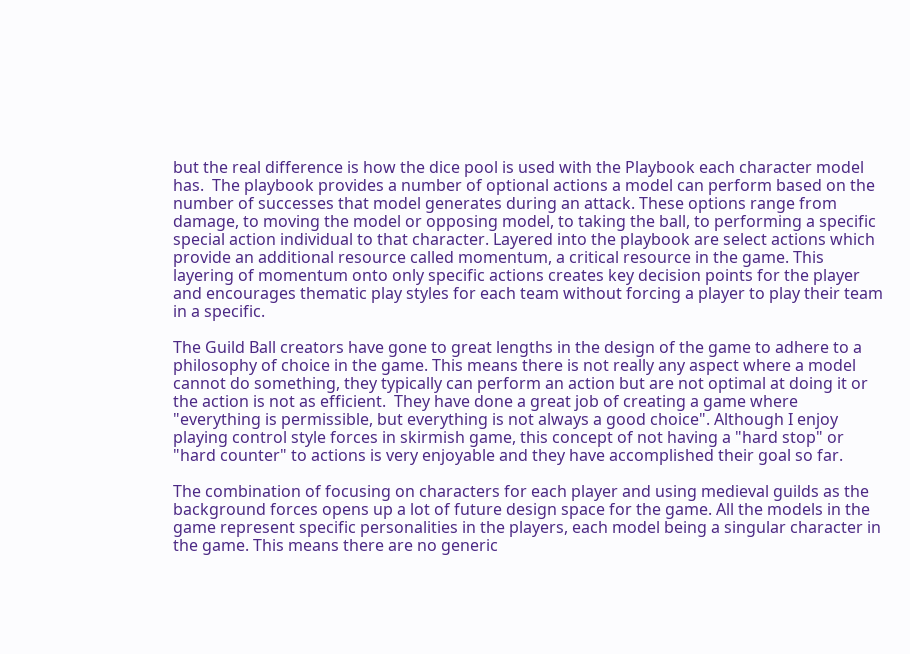but the real difference is how the dice pool is used with the Playbook each character model has.  The playbook provides a number of optional actions a model can perform based on the number of successes that model generates during an attack. These options range from damage, to moving the model or opposing model, to taking the ball, to performing a specific special action individual to that character. Layered into the playbook are select actions which provide an additional resource called momentum, a critical resource in the game. This layering of momentum onto only specific actions creates key decision points for the player and encourages thematic play styles for each team without forcing a player to play their team in a specific.

The Guild Ball creators have gone to great lengths in the design of the game to adhere to a philosophy of choice in the game. This means there is not really any aspect where a model cannot do something, they typically can perform an action but are not optimal at doing it or the action is not as efficient.  They have done a great job of creating a game where "everything is permissible, but everything is not always a good choice". Although I enjoy playing control style forces in skirmish game, this concept of not having a "hard stop" or "hard counter" to actions is very enjoyable and they have accomplished their goal so far.

The combination of focusing on characters for each player and using medieval guilds as the background forces opens up a lot of future design space for the game. All the models in the game represent specific personalities in the players, each model being a singular character in the game. This means there are no generic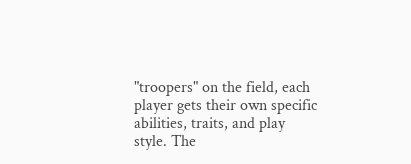"troopers" on the field, each player gets their own specific abilities, traits, and play style. The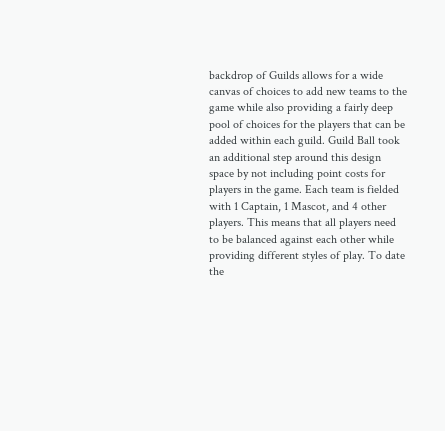backdrop of Guilds allows for a wide canvas of choices to add new teams to the game while also providing a fairly deep pool of choices for the players that can be added within each guild. Guild Ball took an additional step around this design space by not including point costs for players in the game. Each team is fielded with 1 Captain, 1 Mascot, and 4 other players. This means that all players need to be balanced against each other while providing different styles of play. To date the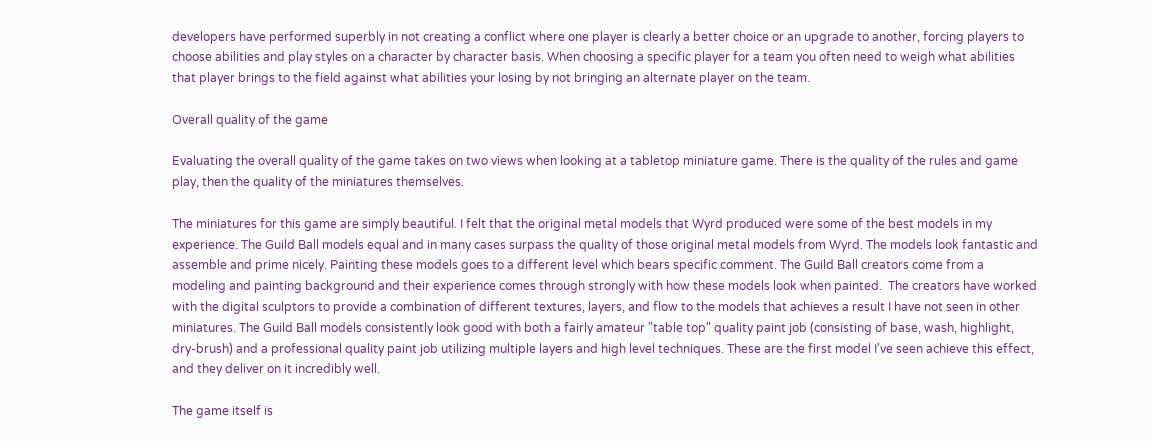developers have performed superbly in not creating a conflict where one player is clearly a better choice or an upgrade to another, forcing players to choose abilities and play styles on a character by character basis. When choosing a specific player for a team you often need to weigh what abilities that player brings to the field against what abilities your losing by not bringing an alternate player on the team.

Overall quality of the game

Evaluating the overall quality of the game takes on two views when looking at a tabletop miniature game. There is the quality of the rules and game play, then the quality of the miniatures themselves.

The miniatures for this game are simply beautiful. I felt that the original metal models that Wyrd produced were some of the best models in my experience. The Guild Ball models equal and in many cases surpass the quality of those original metal models from Wyrd. The models look fantastic and assemble and prime nicely. Painting these models goes to a different level which bears specific comment. The Guild Ball creators come from a modeling and painting background and their experience comes through strongly with how these models look when painted.  The creators have worked with the digital sculptors to provide a combination of different textures, layers, and flow to the models that achieves a result I have not seen in other miniatures. The Guild Ball models consistently look good with both a fairly amateur "table top" quality paint job (consisting of base, wash, highlight, dry-brush) and a professional quality paint job utilizing multiple layers and high level techniques. These are the first model I've seen achieve this effect, and they deliver on it incredibly well.

The game itself is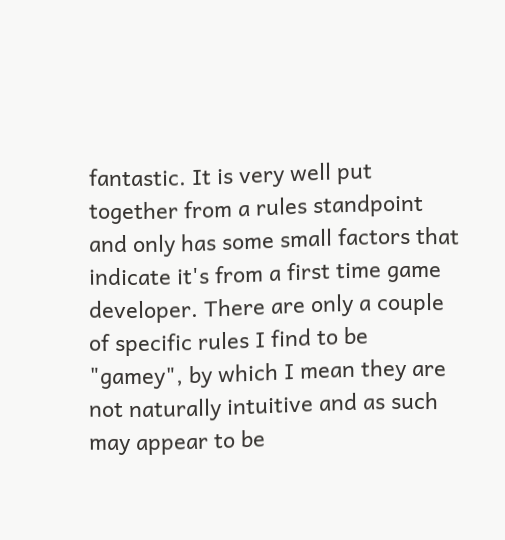fantastic. It is very well put together from a rules standpoint and only has some small factors that indicate it's from a first time game developer. There are only a couple of specific rules I find to be "gamey", by which I mean they are not naturally intuitive and as such may appear to be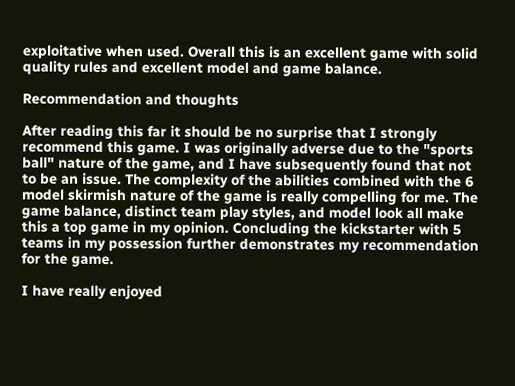exploitative when used. Overall this is an excellent game with solid quality rules and excellent model and game balance.

Recommendation and thoughts

After reading this far it should be no surprise that I strongly recommend this game. I was originally adverse due to the "sports ball" nature of the game, and I have subsequently found that not to be an issue. The complexity of the abilities combined with the 6 model skirmish nature of the game is really compelling for me. The game balance, distinct team play styles, and model look all make this a top game in my opinion. Concluding the kickstarter with 5 teams in my possession further demonstrates my recommendation for the game.

I have really enjoyed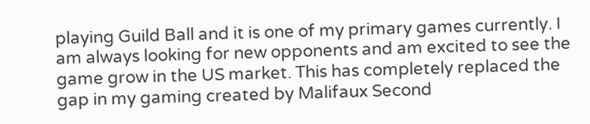playing Guild Ball and it is one of my primary games currently. I am always looking for new opponents and am excited to see the game grow in the US market. This has completely replaced the gap in my gaming created by Malifaux Second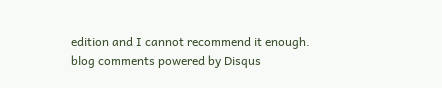edition and I cannot recommend it enough.
blog comments powered by Disqus